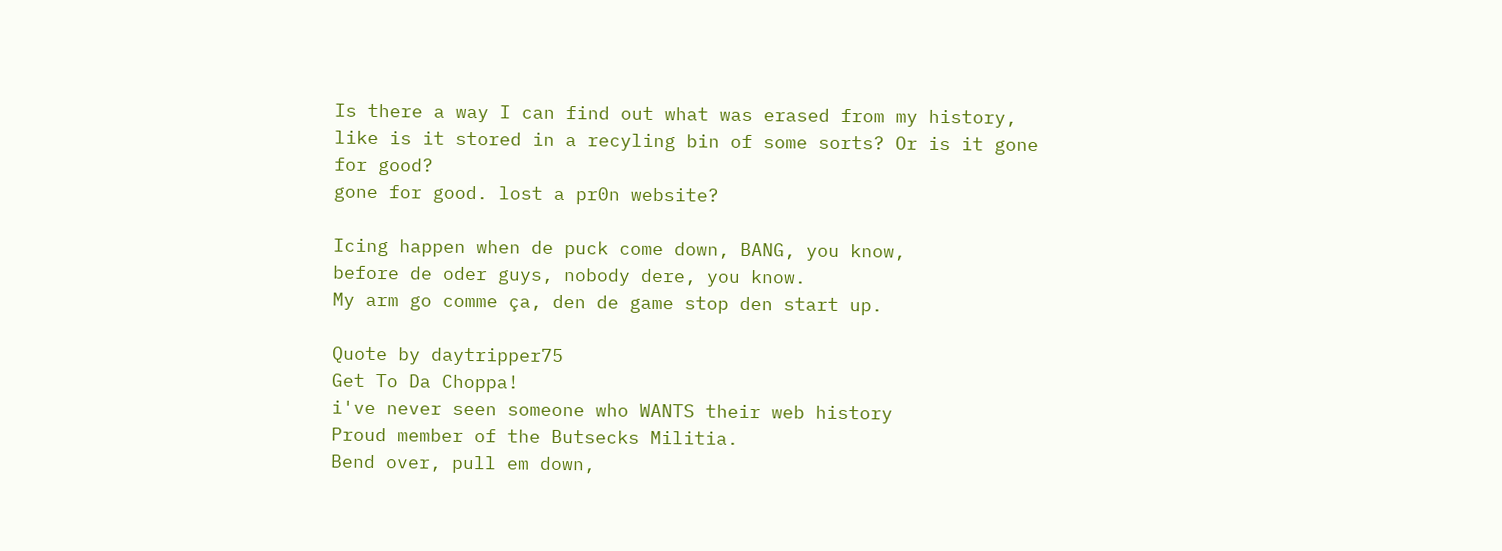Is there a way I can find out what was erased from my history, like is it stored in a recyling bin of some sorts? Or is it gone for good?
gone for good. lost a pr0n website?

Icing happen when de puck come down, BANG, you know,
before de oder guys, nobody dere, you know.
My arm go comme ça, den de game stop den start up.

Quote by daytripper75
Get To Da Choppa!
i've never seen someone who WANTS their web history
Proud member of the Butsecks Militia.
Bend over, pull em down,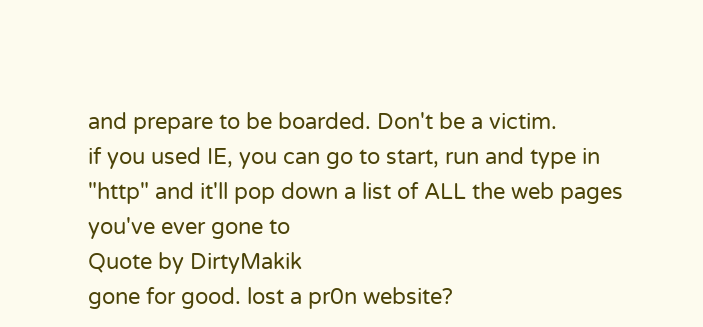and prepare to be boarded. Don't be a victim.
if you used IE, you can go to start, run and type in "http" and it'll pop down a list of ALL the web pages you've ever gone to
Quote by DirtyMakik
gone for good. lost a pr0n website?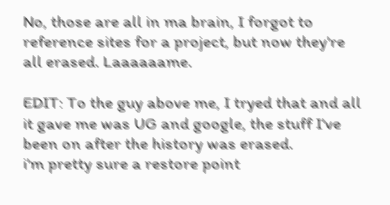No, those are all in ma brain, I forgot to reference sites for a project, but now they're all erased. Laaaaaame.

EDIT: To the guy above me, I tryed that and all it gave me was UG and google, the stuff I've been on after the history was erased.
i'm pretty sure a restore point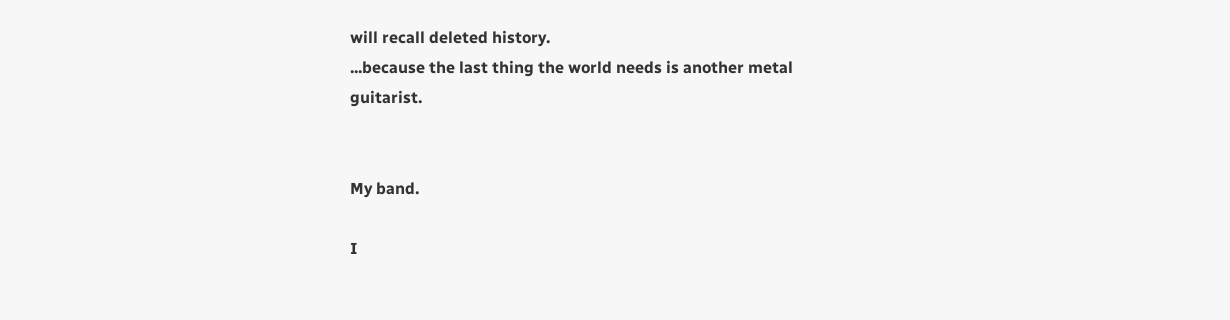will recall deleted history.
...because the last thing the world needs is another metal guitarist.


My band.

I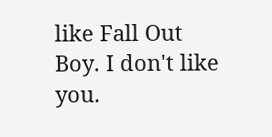like Fall Out Boy. I don't like you.